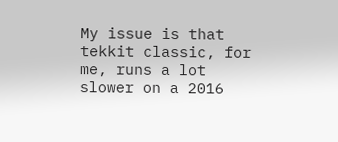My issue is that tekkit classic, for me, runs a lot slower on a 2016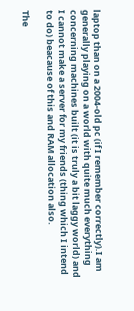laptop than on a 2004-old pc (if I remember correctly).I am generally playing on a world with quite much everything concerning machines built (it is truly a bit laggy world) and I cannot make a server for my friends (thing which I intend to do) beacause of this and RAM allocation also.

The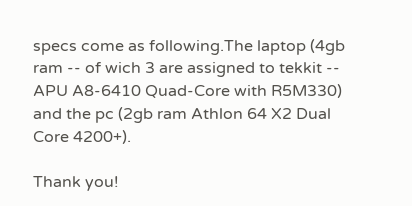specs come as following.The laptop (4gb ram -- of wich 3 are assigned to tekkit -- APU A8-6410 Quad-Core with R5M330) and the pc (2gb ram Athlon 64 X2 Dual Core 4200+).

Thank you!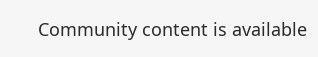Community content is available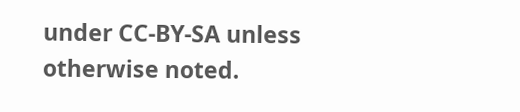under CC-BY-SA unless otherwise noted.